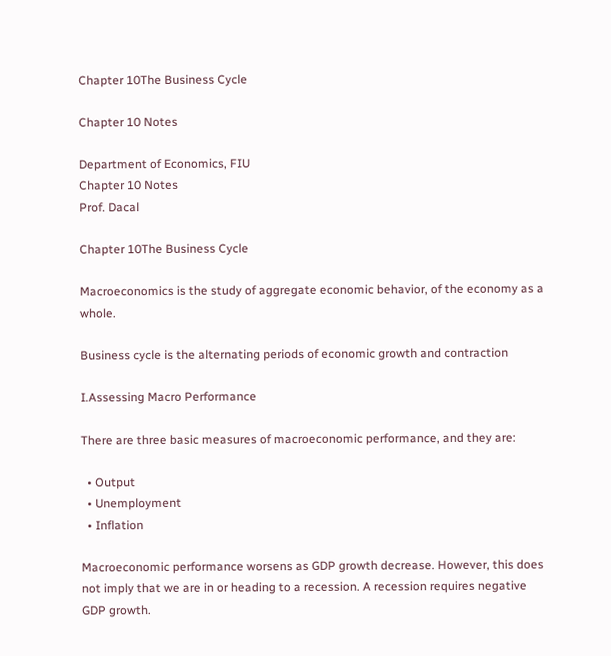Chapter 10The Business Cycle

Chapter 10 Notes

Department of Economics, FIU
Chapter 10 Notes
Prof. Dacal

Chapter 10The Business Cycle

Macroeconomics is the study of aggregate economic behavior, of the economy as a whole.

Business cycle is the alternating periods of economic growth and contraction

I.Assessing Macro Performance

There are three basic measures of macroeconomic performance, and they are:

  • Output
  • Unemployment
  • Inflation

Macroeconomic performance worsens as GDP growth decrease. However, this does not imply that we are in or heading to a recession. A recession requires negative GDP growth.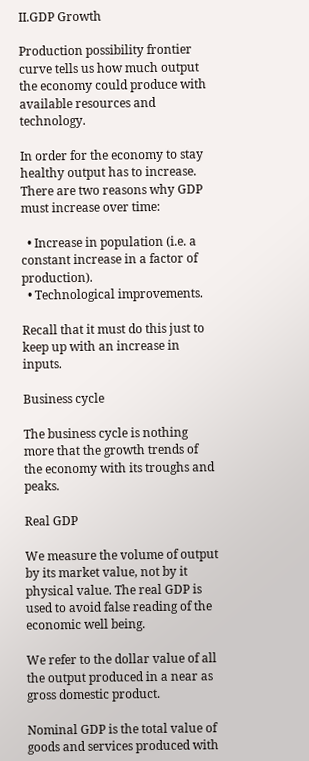II.GDP Growth

Production possibility frontier curve tells us how much output the economy could produce with available resources and technology.

In order for the economy to stay healthy output has to increase. There are two reasons why GDP must increase over time:

  • Increase in population (i.e. a constant increase in a factor of production).
  • Technological improvements.

Recall that it must do this just to keep up with an increase in inputs.

Business cycle

The business cycle is nothing more that the growth trends of the economy with its troughs and peaks.

Real GDP

We measure the volume of output by its market value, not by it physical value. The real GDP is used to avoid false reading of the economic well being.

We refer to the dollar value of all the output produced in a near as gross domestic product.

Nominal GDP is the total value of goods and services produced with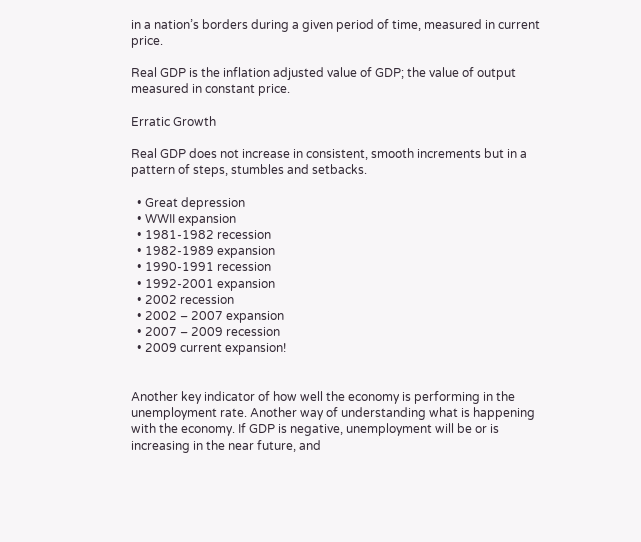in a nation’s borders during a given period of time, measured in current price.

Real GDP is the inflation adjusted value of GDP; the value of output measured in constant price.

Erratic Growth

Real GDP does not increase in consistent, smooth increments but in a pattern of steps, stumbles and setbacks.

  • Great depression
  • WWII expansion
  • 1981-1982 recession
  • 1982-1989 expansion
  • 1990-1991 recession
  • 1992-2001 expansion
  • 2002 recession
  • 2002 – 2007 expansion
  • 2007 – 2009 recession
  • 2009 current expansion!


Another key indicator of how well the economy is performing in the unemployment rate. Another way of understanding what is happening with the economy. If GDP is negative, unemployment will be or is increasing in the near future, and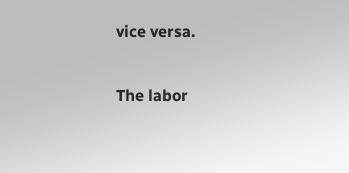vice versa.

The labor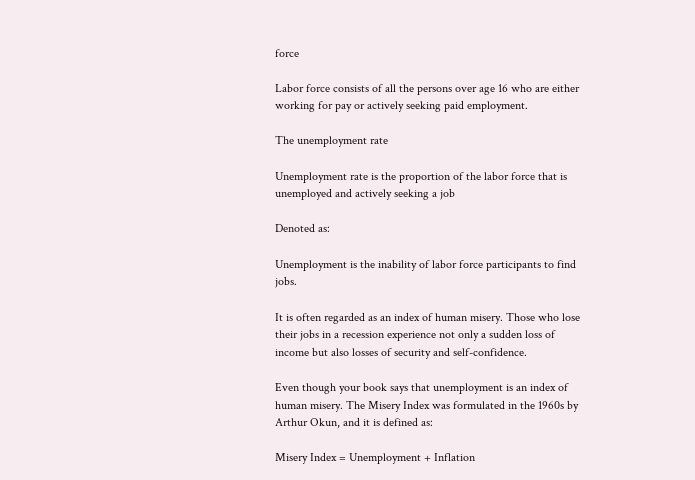force

Labor force consists of all the persons over age 16 who are either working for pay or actively seeking paid employment.

The unemployment rate

Unemployment rate is the proportion of the labor force that is unemployed and actively seeking a job

Denoted as:

Unemployment is the inability of labor force participants to find jobs.

It is often regarded as an index of human misery. Those who lose their jobs in a recession experience not only a sudden loss of income but also losses of security and self-confidence.

Even though your book says that unemployment is an index of human misery. The Misery Index was formulated in the 1960s by Arthur Okun, and it is defined as:

Misery Index = Unemployment + Inflation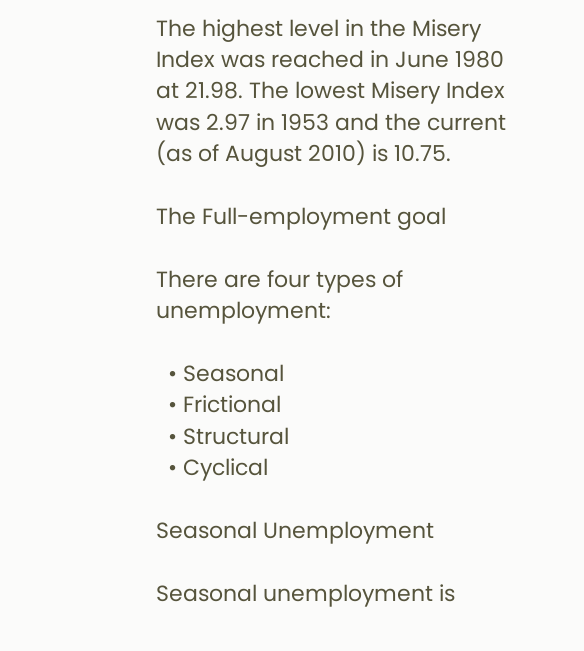The highest level in the Misery Index was reached in June 1980 at 21.98. The lowest Misery Index was 2.97 in 1953 and the current (as of August 2010) is 10.75.

The Full-employment goal

There are four types of unemployment:

  • Seasonal
  • Frictional
  • Structural
  • Cyclical

Seasonal Unemployment

Seasonal unemployment is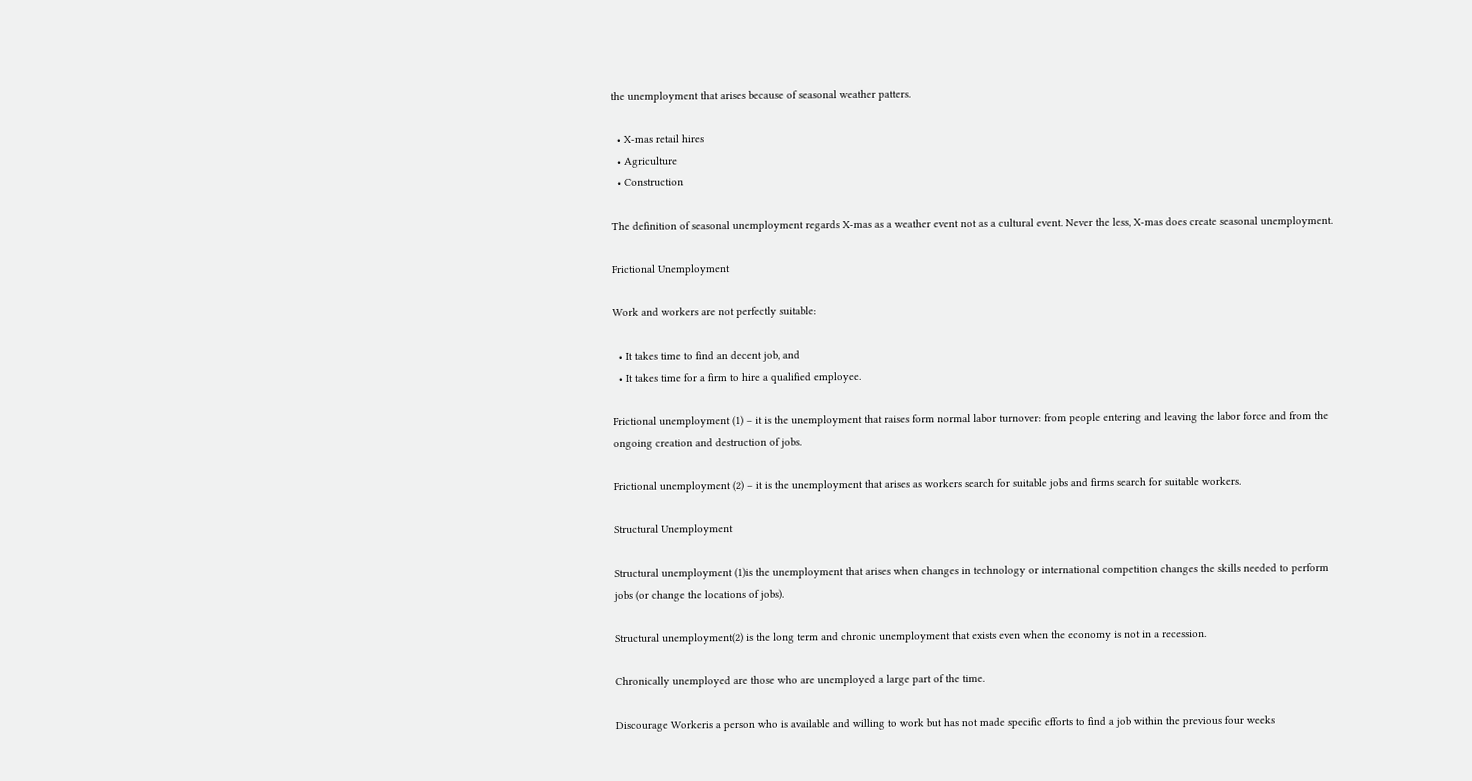the unemployment that arises because of seasonal weather patters.

  • X-mas retail hires
  • Agriculture
  • Construction

The definition of seasonal unemployment regards X-mas as a weather event not as a cultural event. Never the less, X-mas does create seasonal unemployment.

Frictional Unemployment

Work and workers are not perfectly suitable:

  • It takes time to find an decent job, and
  • It takes time for a firm to hire a qualified employee.

Frictional unemployment (1) – it is the unemployment that raises form normal labor turnover: from people entering and leaving the labor force and from the ongoing creation and destruction of jobs.

Frictional unemployment (2) – it is the unemployment that arises as workers search for suitable jobs and firms search for suitable workers.

Structural Unemployment

Structural unemployment (1)is the unemployment that arises when changes in technology or international competition changes the skills needed to perform jobs (or change the locations of jobs).

Structural unemployment(2) is the long term and chronic unemployment that exists even when the economy is not in a recession.

Chronically unemployed are those who are unemployed a large part of the time.

Discourage Workeris a person who is available and willing to work but has not made specific efforts to find a job within the previous four weeks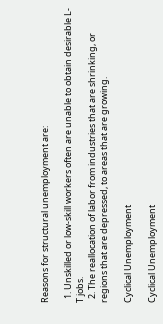Reasons for structural unemployment are:

  1. Unskilled or low-skill workers often are unable to obtain desirable L-T jobs.
  2. The reallocation of labor from industries that are shrinking, or regions that are depressed, to areas that are growing.

Cyclical Unemployment

Cyclical Unemployment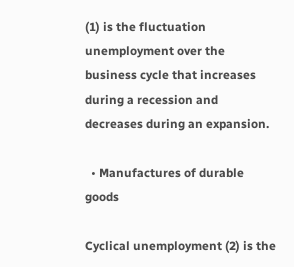(1) is the fluctuation unemployment over the business cycle that increases during a recession and decreases during an expansion.

  • Manufactures of durable goods

Cyclical unemployment (2) is the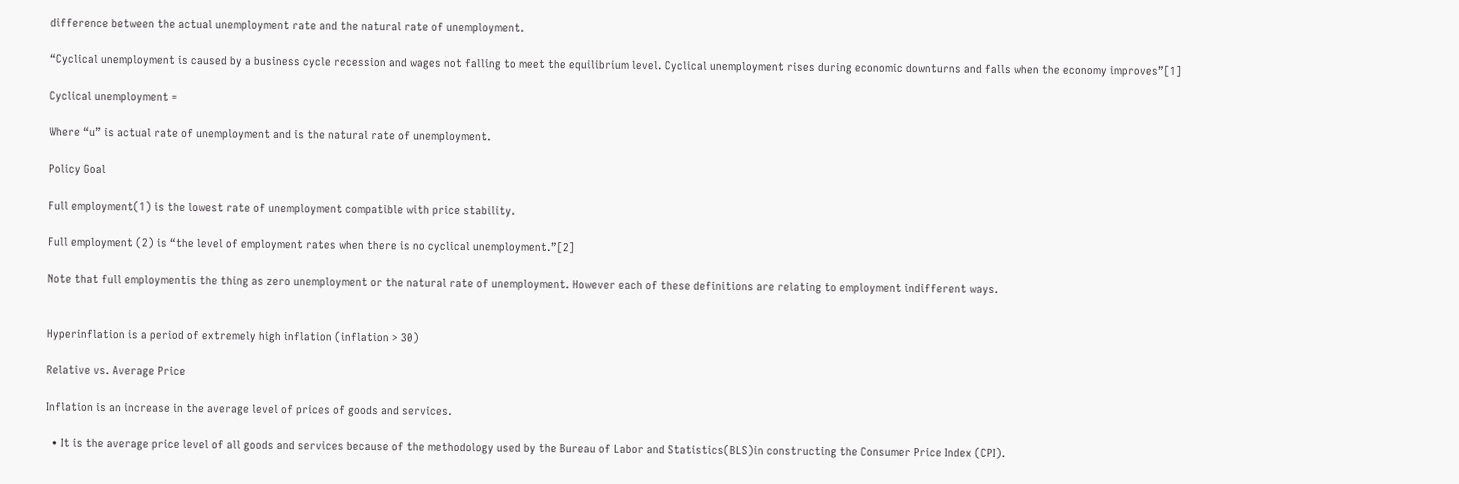difference between the actual unemployment rate and the natural rate of unemployment.

“Cyclical unemployment is caused by a business cycle recession and wages not falling to meet the equilibrium level. Cyclical unemployment rises during economic downturns and falls when the economy improves”[1]

Cyclical unemployment =

Where “u” is actual rate of unemployment and is the natural rate of unemployment.

Policy Goal

Full employment(1) is the lowest rate of unemployment compatible with price stability.

Full employment (2) is “the level of employment rates when there is no cyclical unemployment.”[2]

Note that full employmentis the thing as zero unemployment or the natural rate of unemployment. However each of these definitions are relating to employment indifferent ways.


Hyperinflation is a period of extremely high inflation (inflation > 30)

Relative vs. Average Price

Inflation is an increase in the average level of prices of goods and services.

  • It is the average price level of all goods and services because of the methodology used by the Bureau of Labor and Statistics(BLS)in constructing the Consumer Price Index (CPI).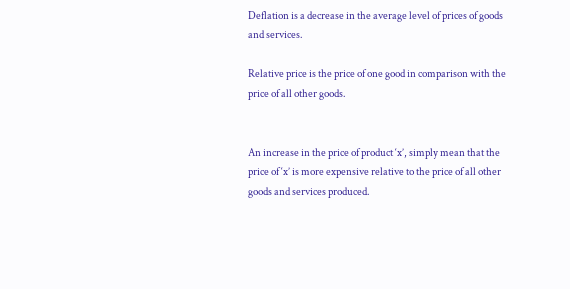Deflation is a decrease in the average level of prices of goods and services.

Relative price is the price of one good in comparison with the price of all other goods.


An increase in the price of product ‘x’, simply mean that the price of ‘x’ is more expensive relative to the price of all other goods and services produced.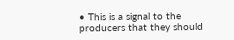• This is a signal to the producers that they should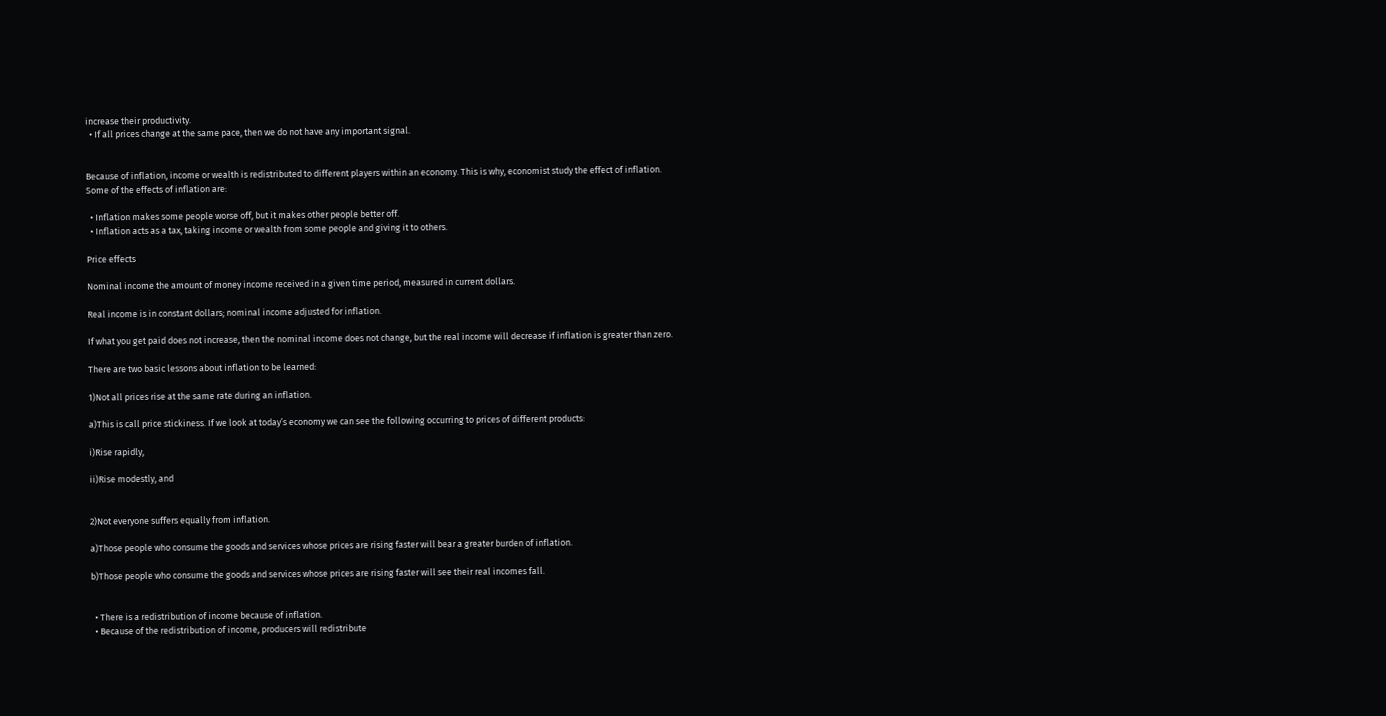increase their productivity.
  • If all prices change at the same pace, then we do not have any important signal.


Because of inflation, income or wealth is redistributed to different players within an economy. This is why, economist study the effect of inflation. Some of the effects of inflation are:

  • Inflation makes some people worse off, but it makes other people better off.
  • Inflation acts as a tax, taking income or wealth from some people and giving it to others.

Price effects

Nominal income the amount of money income received in a given time period, measured in current dollars.

Real income is in constant dollars; nominal income adjusted for inflation.

If what you get paid does not increase, then the nominal income does not change, but the real income will decrease if inflation is greater than zero.

There are two basic lessons about inflation to be learned:

1)Not all prices rise at the same rate during an inflation.

a)This is call price stickiness. If we look at today’s economy we can see the following occurring to prices of different products:

i)Rise rapidly,

ii)Rise modestly, and


2)Not everyone suffers equally from inflation.

a)Those people who consume the goods and services whose prices are rising faster will bear a greater burden of inflation.

b)Those people who consume the goods and services whose prices are rising faster will see their real incomes fall.


  • There is a redistribution of income because of inflation.
  • Because of the redistribution of income, producers will redistribute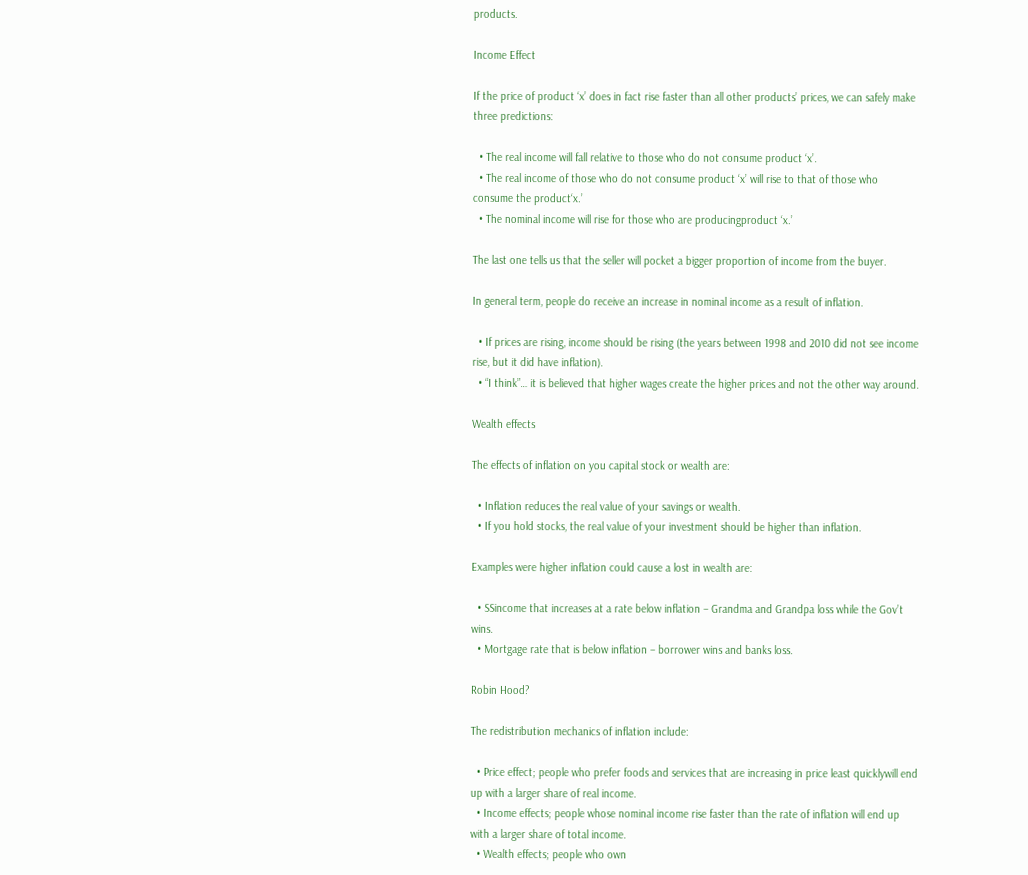products.

Income Effect

If the price of product ‘x’ does in fact rise faster than all other products’ prices, we can safely make three predictions:

  • The real income will fall relative to those who do not consume product ‘x’.
  • The real income of those who do not consume product ‘x’ will rise to that of those who consume the product‘x.’
  • The nominal income will rise for those who are producingproduct ‘x.’

The last one tells us that the seller will pocket a bigger proportion of income from the buyer.

In general term, people do receive an increase in nominal income as a result of inflation.

  • If prices are rising, income should be rising (the years between 1998 and 2010 did not see income rise, but it did have inflation).
  • “I think”… it is believed that higher wages create the higher prices and not the other way around.

Wealth effects

The effects of inflation on you capital stock or wealth are:

  • Inflation reduces the real value of your savings or wealth.
  • If you hold stocks, the real value of your investment should be higher than inflation.

Examples were higher inflation could cause a lost in wealth are:

  • SSincome that increases at a rate below inflation – Grandma and Grandpa loss while the Gov’t wins.
  • Mortgage rate that is below inflation – borrower wins and banks loss.

Robin Hood?

The redistribution mechanics of inflation include:

  • Price effect; people who prefer foods and services that are increasing in price least quicklywill end up with a larger share of real income.
  • Income effects; people whose nominal income rise faster than the rate of inflation will end up with a larger share of total income.
  • Wealth effects; people who own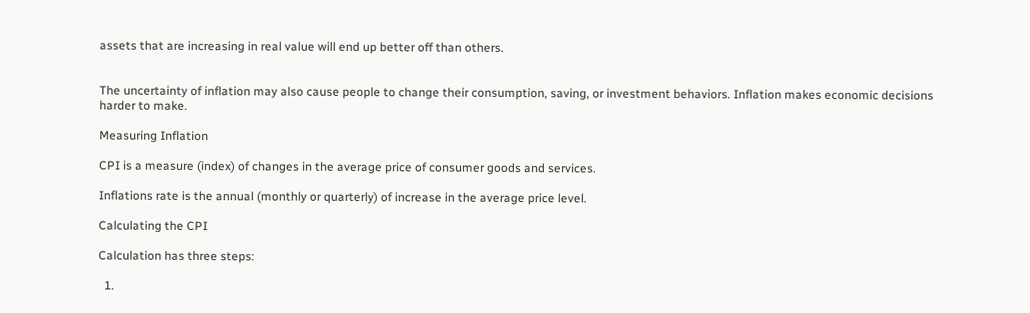assets that are increasing in real value will end up better off than others.


The uncertainty of inflation may also cause people to change their consumption, saving, or investment behaviors. Inflation makes economic decisions harder to make.

Measuring Inflation

CPI is a measure (index) of changes in the average price of consumer goods and services.

Inflations rate is the annual (monthly or quarterly) of increase in the average price level.

Calculating the CPI

Calculation has three steps:

  1.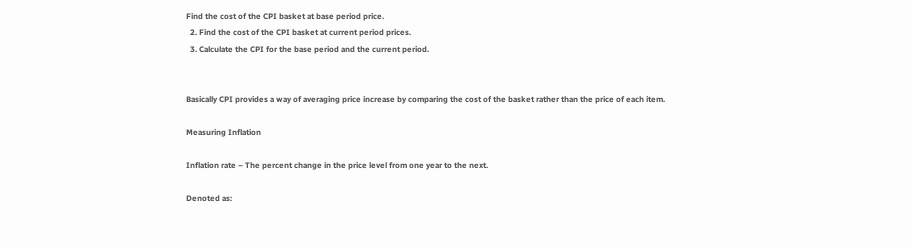Find the cost of the CPI basket at base period price.
  2. Find the cost of the CPI basket at current period prices.
  3. Calculate the CPI for the base period and the current period.


Basically CPI provides a way of averaging price increase by comparing the cost of the basket rather than the price of each item.

Measuring Inflation

Inflation rate – The percent change in the price level from one year to the next.

Denoted as: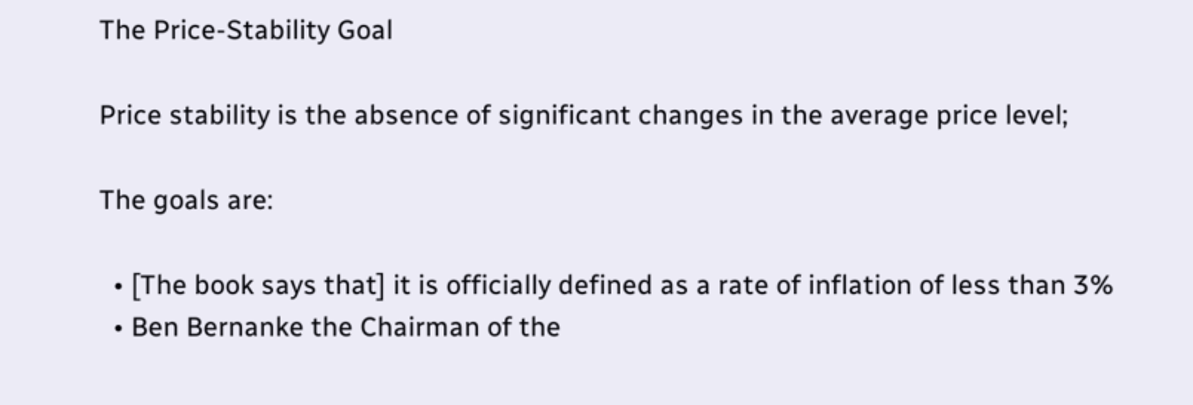The Price-Stability Goal

Price stability is the absence of significant changes in the average price level;

The goals are:

  • [The book says that] it is officially defined as a rate of inflation of less than 3%
  • Ben Bernanke the Chairman of the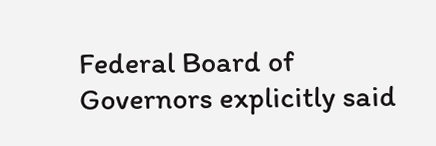Federal Board of Governors explicitly said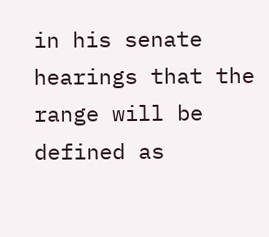in his senate hearings that the range will be defined as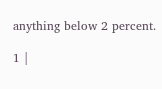anything below 2 percent.

1 |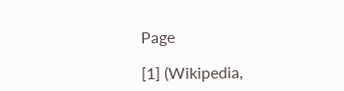Page

[1] (Wikipedia,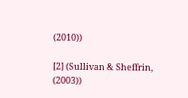(2010))

[2] (Sullivan & Sheffrin, (2003))